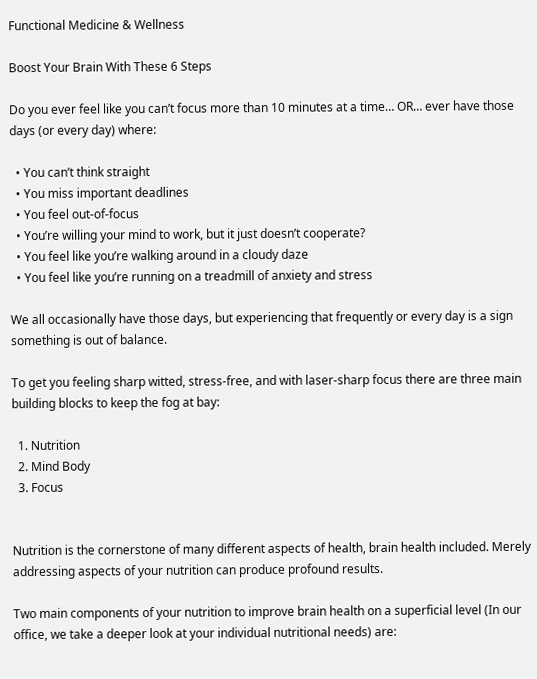Functional Medicine & Wellness

Boost Your Brain With These 6 Steps

Do you ever feel like you can’t focus more than 10 minutes at a time… OR… ever have those days (or every day) where:

  • You can’t think straight
  • You miss important deadlines
  • You feel out-of-focus
  • You’re willing your mind to work, but it just doesn’t cooperate?
  • You feel like you’re walking around in a cloudy daze
  • You feel like you’re running on a treadmill of anxiety and stress

We all occasionally have those days, but experiencing that frequently or every day is a sign something is out of balance.

To get you feeling sharp witted, stress-free, and with laser-sharp focus there are three main building blocks to keep the fog at bay:

  1. Nutrition
  2. Mind Body
  3. Focus


Nutrition is the cornerstone of many different aspects of health, brain health included. Merely addressing aspects of your nutrition can produce profound results.

Two main components of your nutrition to improve brain health on a superficial level (In our office, we take a deeper look at your individual nutritional needs) are: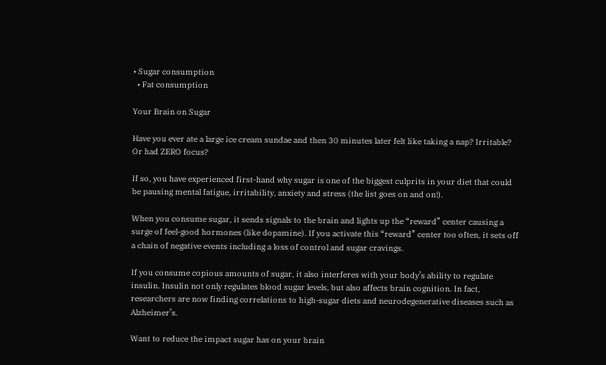• Sugar consumption
  • Fat consumption

Your Brain on Sugar

Have you ever ate a large ice cream sundae and then 30 minutes later felt like taking a nap? Irritable? Or had ZERO focus?

If so, you have experienced first-hand why sugar is one of the biggest culprits in your diet that could be pausing mental fatigue, irritability, anxiety and stress (the list goes on and on!).

When you consume sugar, it sends signals to the brain and lights up the “reward” center causing a surge of feel-good hormones (like dopamine). If you activate this “reward” center too often, it sets off a chain of negative events including a loss of control and sugar cravings.

If you consume copious amounts of sugar, it also interferes with your body’s ability to regulate insulin. Insulin not only regulates blood sugar levels, but also affects brain cognition. In fact, researchers are now finding correlations to high-sugar diets and neurodegenerative diseases such as Alzheimer’s.

Want to reduce the impact sugar has on your brain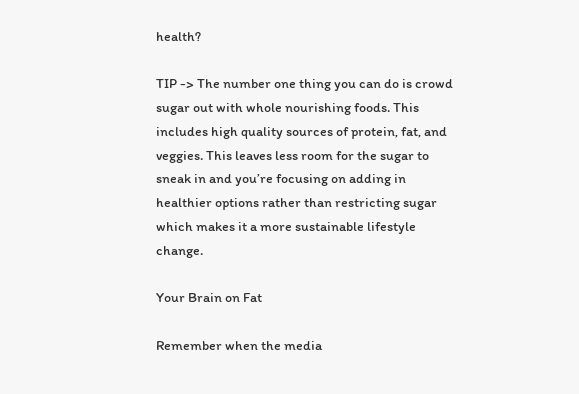health?

TIP -> The number one thing you can do is crowd sugar out with whole nourishing foods. This includes high quality sources of protein, fat, and veggies. This leaves less room for the sugar to sneak in and you’re focusing on adding in healthier options rather than restricting sugar which makes it a more sustainable lifestyle change.

Your Brain on Fat

Remember when the media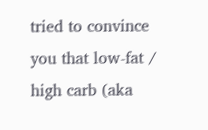tried to convince you that low-fat / high carb (aka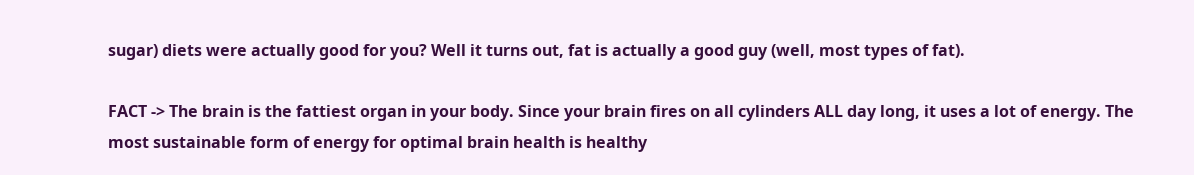sugar) diets were actually good for you? Well it turns out, fat is actually a good guy (well, most types of fat).

FACT -> The brain is the fattiest organ in your body. Since your brain fires on all cylinders ALL day long, it uses a lot of energy. The most sustainable form of energy for optimal brain health is healthy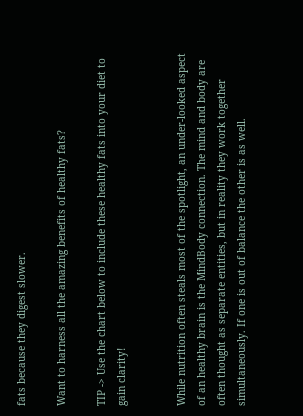fats because they digest slower.

Want to harness all the amazing benefits of healthy fats?

TIP -> Use the chart below to include these healthy fats into your diet to gain clarity!


While nutrition often steals most of the spotlight, an under-looked aspect of an healthy brain is the MindBody connection. The mind and body are often thought as separate entities, but in reality they work together simultaneously. If one is out of balance the other is as well.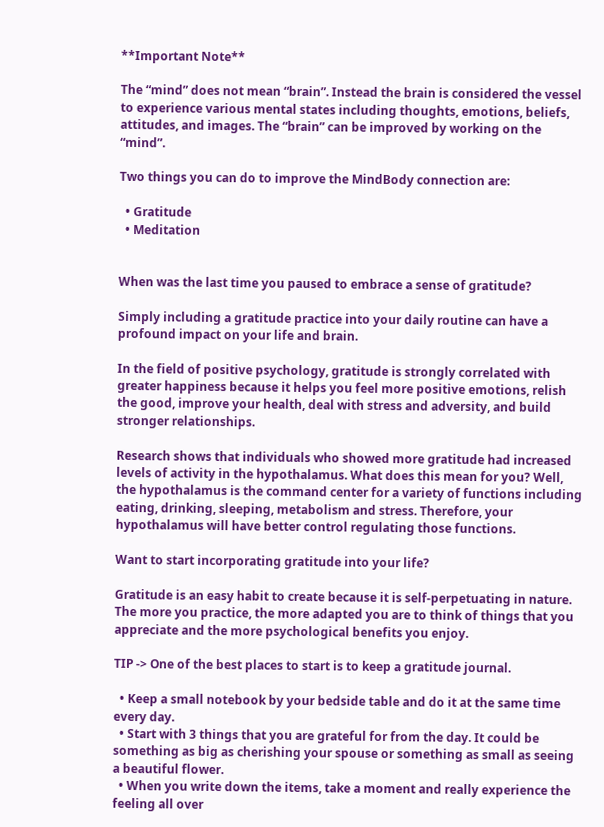**Important Note**

The “mind” does not mean “brain”. Instead the brain is considered the vessel to experience various mental states including thoughts, emotions, beliefs, attitudes, and images. The “brain” can be improved by working on the “mind”.

Two things you can do to improve the MindBody connection are:

  • Gratitude
  • Meditation


When was the last time you paused to embrace a sense of gratitude?

Simply including a gratitude practice into your daily routine can have a profound impact on your life and brain.

In the field of positive psychology, gratitude is strongly correlated with greater happiness because it helps you feel more positive emotions, relish the good, improve your health, deal with stress and adversity, and build stronger relationships.

Research shows that individuals who showed more gratitude had increased levels of activity in the hypothalamus. What does this mean for you? Well, the hypothalamus is the command center for a variety of functions including eating, drinking, sleeping, metabolism and stress. Therefore, your hypothalamus will have better control regulating those functions.

Want to start incorporating gratitude into your life?

Gratitude is an easy habit to create because it is self-perpetuating in nature. The more you practice, the more adapted you are to think of things that you appreciate and the more psychological benefits you enjoy.

TIP -> One of the best places to start is to keep a gratitude journal.

  • Keep a small notebook by your bedside table and do it at the same time every day.
  • Start with 3 things that you are grateful for from the day. It could be something as big as cherishing your spouse or something as small as seeing a beautiful flower.
  • When you write down the items, take a moment and really experience the feeling all over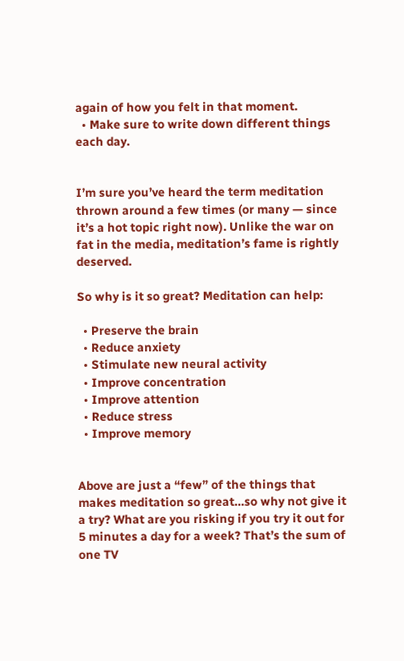again of how you felt in that moment.
  • Make sure to write down different things each day.


I’m sure you’ve heard the term meditation thrown around a few times (or many — since it’s a hot topic right now). Unlike the war on fat in the media, meditation’s fame is rightly deserved.

So why is it so great? Meditation can help:

  • Preserve the brain
  • Reduce anxiety
  • Stimulate new neural activity
  • Improve concentration
  • Improve attention
  • Reduce stress
  • Improve memory


Above are just a “few” of the things that makes meditation so great…so why not give it a try? What are you risking if you try it out for 5 minutes a day for a week? That’s the sum of one TV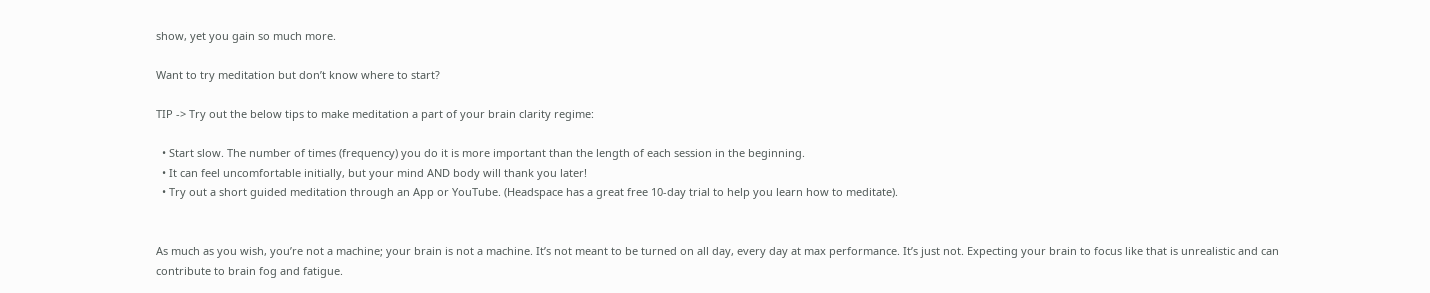show, yet you gain so much more.

Want to try meditation but don’t know where to start?

TIP -> Try out the below tips to make meditation a part of your brain clarity regime:

  • Start slow. The number of times (frequency) you do it is more important than the length of each session in the beginning.
  • It can feel uncomfortable initially, but your mind AND body will thank you later!
  • Try out a short guided meditation through an App or YouTube. (Headspace has a great free 10-day trial to help you learn how to meditate).


As much as you wish, you’re not a machine; your brain is not a machine. It’s not meant to be turned on all day, every day at max performance. It’s just not. Expecting your brain to focus like that is unrealistic and can contribute to brain fog and fatigue.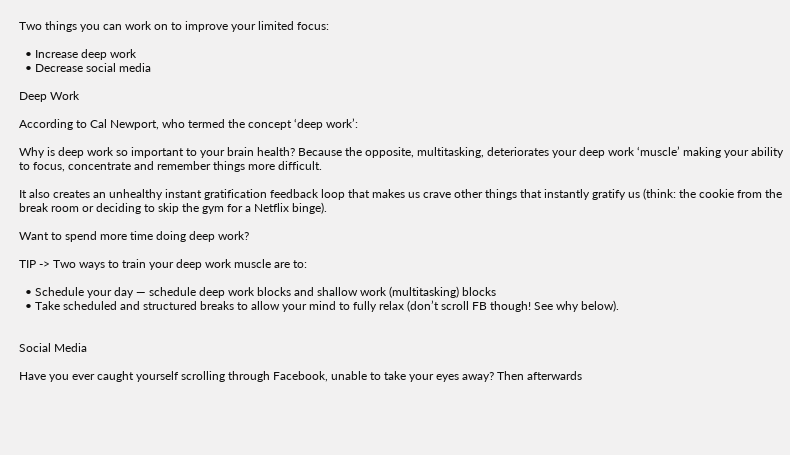Two things you can work on to improve your limited focus:

  • Increase deep work
  • Decrease social media

Deep Work

According to Cal Newport, who termed the concept ‘deep work’:

Why is deep work so important to your brain health? Because the opposite, multitasking, deteriorates your deep work ‘muscle’ making your ability to focus, concentrate and remember things more difficult.

It also creates an unhealthy instant gratification feedback loop that makes us crave other things that instantly gratify us (think: the cookie from the break room or deciding to skip the gym for a Netflix binge).

Want to spend more time doing deep work?

TIP -> Two ways to train your deep work muscle are to:

  • Schedule your day — schedule deep work blocks and shallow work (multitasking) blocks
  • Take scheduled and structured breaks to allow your mind to fully relax (don’t scroll FB though! See why below).


Social Media

Have you ever caught yourself scrolling through Facebook, unable to take your eyes away? Then afterwards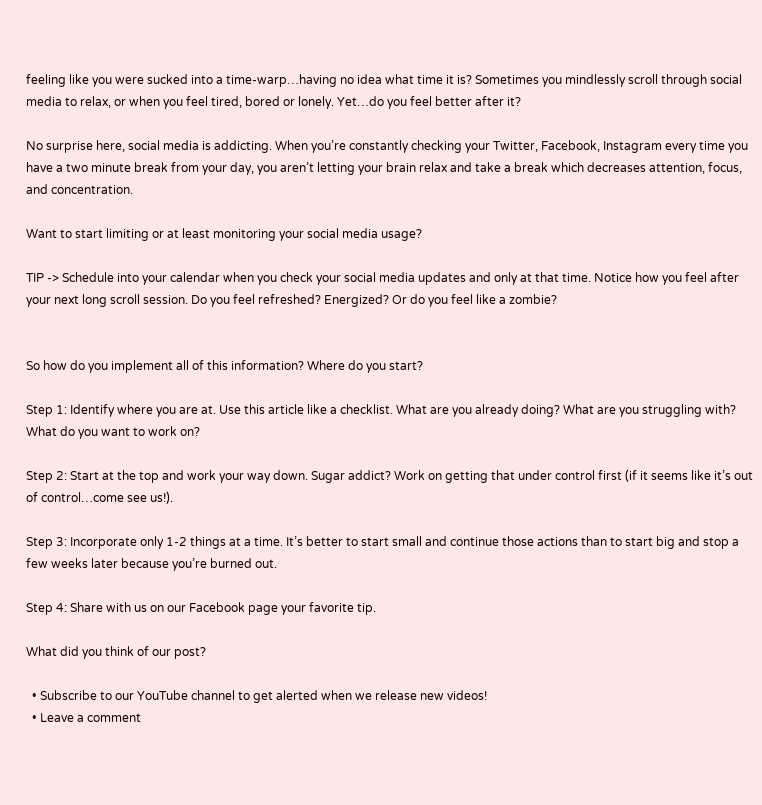feeling like you were sucked into a time-warp…having no idea what time it is? Sometimes you mindlessly scroll through social media to relax, or when you feel tired, bored or lonely. Yet…do you feel better after it?

No surprise here, social media is addicting. When you’re constantly checking your Twitter, Facebook, Instagram every time you have a two minute break from your day, you aren’t letting your brain relax and take a break which decreases attention, focus, and concentration.

Want to start limiting or at least monitoring your social media usage?

TIP -> Schedule into your calendar when you check your social media updates and only at that time. Notice how you feel after your next long scroll session. Do you feel refreshed? Energized? Or do you feel like a zombie?


So how do you implement all of this information? Where do you start?

Step 1: Identify where you are at. Use this article like a checklist. What are you already doing? What are you struggling with? What do you want to work on?

Step 2: Start at the top and work your way down. Sugar addict? Work on getting that under control first (if it seems like it’s out of control…come see us!).

Step 3: Incorporate only 1-2 things at a time. It’s better to start small and continue those actions than to start big and stop a few weeks later because you’re burned out.

Step 4: Share with us on our Facebook page your favorite tip.

What did you think of our post?

  • Subscribe to our YouTube channel to get alerted when we release new videos!
  • Leave a comment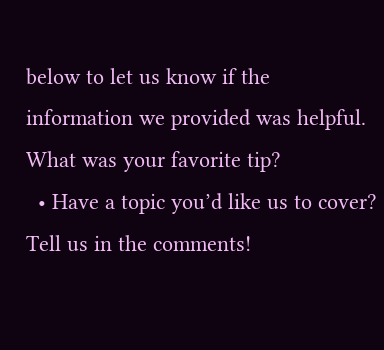below to let us know if the information we provided was helpful. What was your favorite tip?
  • Have a topic you’d like us to cover? Tell us in the comments!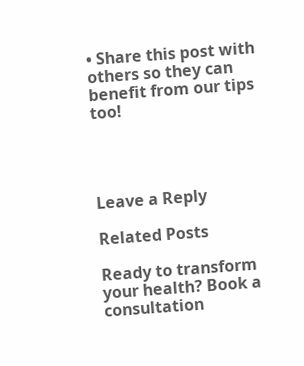• Share this post with others so they can benefit from our tips too!




Leave a Reply

Related Posts

Ready to transform your health? Book a consultation